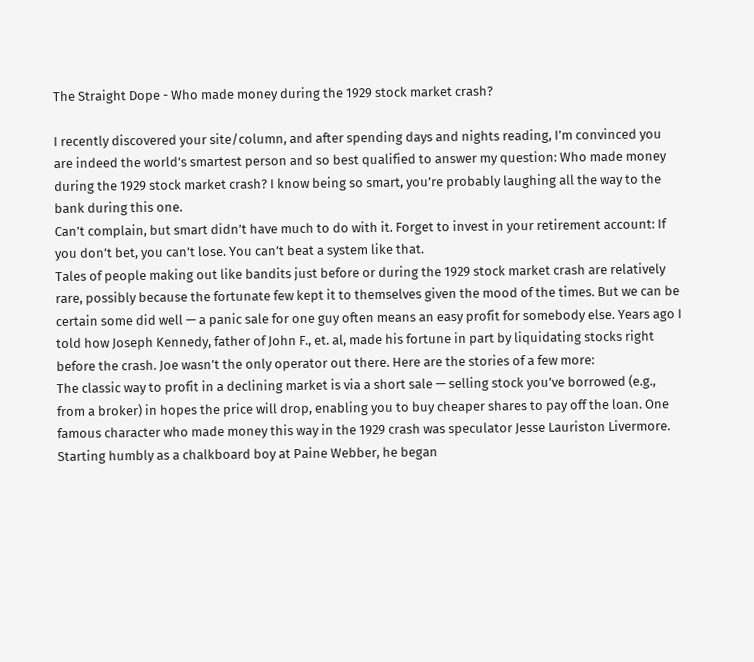The Straight Dope - Who made money during the 1929 stock market crash?

I recently discovered your site/column, and after spending days and nights reading, I’m convinced you are indeed the world’s smartest person and so best qualified to answer my question: Who made money during the 1929 stock market crash? I know being so smart, you’re probably laughing all the way to the bank during this one.
Can’t complain, but smart didn’t have much to do with it. Forget to invest in your retirement account: If you don’t bet, you can’t lose. You can’t beat a system like that.
Tales of people making out like bandits just before or during the 1929 stock market crash are relatively rare, possibly because the fortunate few kept it to themselves given the mood of the times. But we can be certain some did well — a panic sale for one guy often means an easy profit for somebody else. Years ago I told how Joseph Kennedy, father of John F., et. al, made his fortune in part by liquidating stocks right before the crash. Joe wasn’t the only operator out there. Here are the stories of a few more:
The classic way to profit in a declining market is via a short sale — selling stock you’ve borrowed (e.g., from a broker) in hopes the price will drop, enabling you to buy cheaper shares to pay off the loan. One famous character who made money this way in the 1929 crash was speculator Jesse Lauriston Livermore. Starting humbly as a chalkboard boy at Paine Webber, he began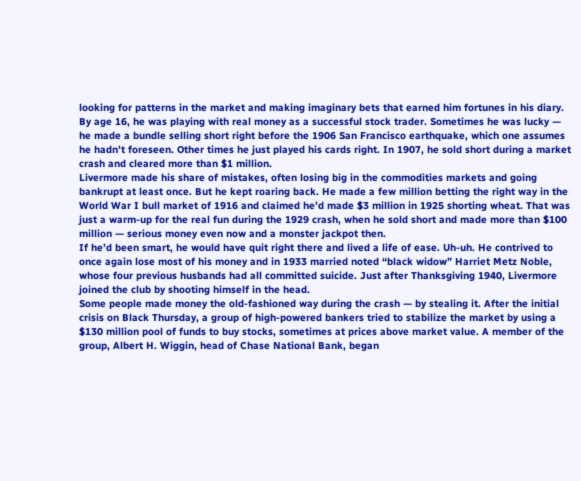looking for patterns in the market and making imaginary bets that earned him fortunes in his diary. By age 16, he was playing with real money as a successful stock trader. Sometimes he was lucky — he made a bundle selling short right before the 1906 San Francisco earthquake, which one assumes he hadn’t foreseen. Other times he just played his cards right. In 1907, he sold short during a market crash and cleared more than $1 million.
Livermore made his share of mistakes, often losing big in the commodities markets and going bankrupt at least once. But he kept roaring back. He made a few million betting the right way in the World War I bull market of 1916 and claimed he’d made $3 million in 1925 shorting wheat. That was just a warm-up for the real fun during the 1929 crash, when he sold short and made more than $100 million — serious money even now and a monster jackpot then.
If he’d been smart, he would have quit right there and lived a life of ease. Uh-uh. He contrived to once again lose most of his money and in 1933 married noted “black widow” Harriet Metz Noble, whose four previous husbands had all committed suicide. Just after Thanksgiving 1940, Livermore joined the club by shooting himself in the head.
Some people made money the old-fashioned way during the crash — by stealing it. After the initial crisis on Black Thursday, a group of high-powered bankers tried to stabilize the market by using a $130 million pool of funds to buy stocks, sometimes at prices above market value. A member of the group, Albert H. Wiggin, head of Chase National Bank, began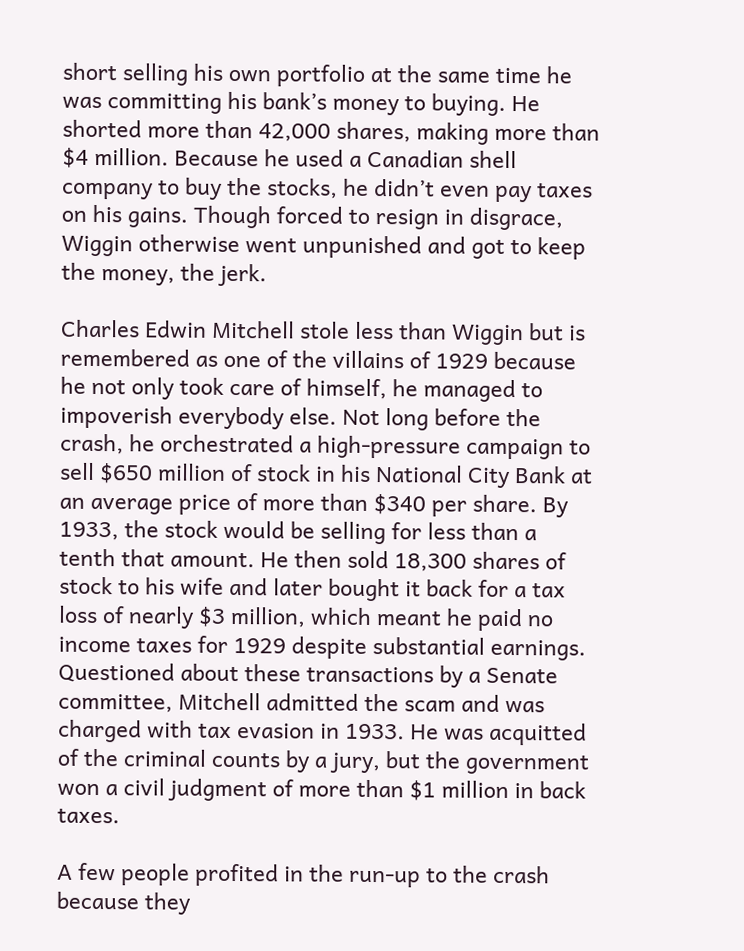short selling his own portfolio at the same time he was committing his bank’s money to buying. He shorted more than 42,000 shares, making more than $4 million. Because he used a Canadian shell company to buy the stocks, he didn’t even pay taxes on his gains. Though forced to resign in disgrace, Wiggin otherwise went unpunished and got to keep the money, the jerk.

Charles Edwin Mitchell stole less than Wiggin but is remembered as one of the villains of 1929 because he not only took care of himself, he managed to impoverish everybody else. Not long before the crash, he orchestrated a high-pressure campaign to sell $650 million of stock in his National City Bank at an average price of more than $340 per share. By 1933, the stock would be selling for less than a tenth that amount. He then sold 18,300 shares of stock to his wife and later bought it back for a tax loss of nearly $3 million, which meant he paid no income taxes for 1929 despite substantial earnings. Questioned about these transactions by a Senate committee, Mitchell admitted the scam and was charged with tax evasion in 1933. He was acquitted of the criminal counts by a jury, but the government won a civil judgment of more than $1 million in back taxes.

A few people profited in the run-up to the crash because they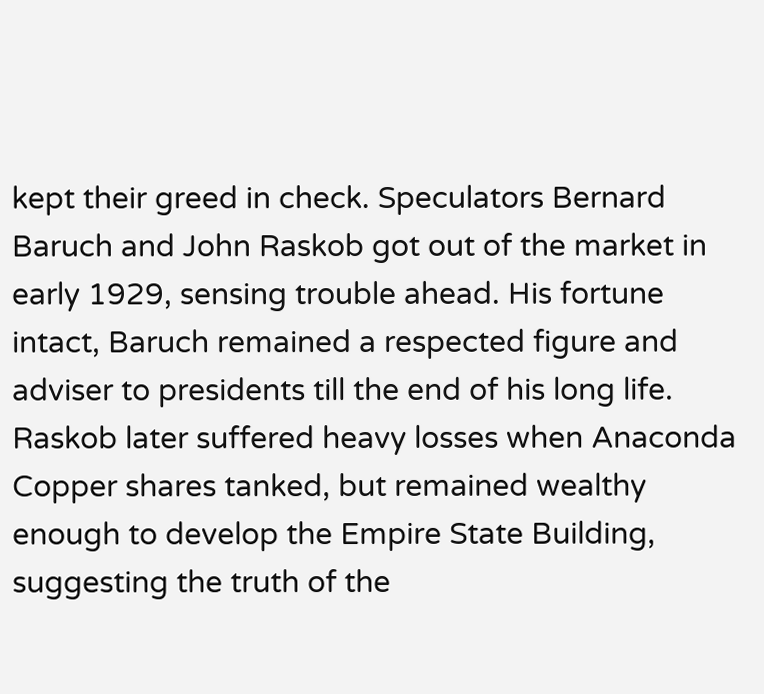kept their greed in check. Speculators Bernard Baruch and John Raskob got out of the market in early 1929, sensing trouble ahead. His fortune intact, Baruch remained a respected figure and adviser to presidents till the end of his long life. Raskob later suffered heavy losses when Anaconda Copper shares tanked, but remained wealthy enough to develop the Empire State Building, suggesting the truth of the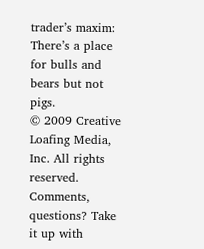trader’s maxim: There’s a place for bulls and bears but not pigs.
© 2009 Creative Loafing Media, Inc. All rights reserved.
Comments, questions? Take it up with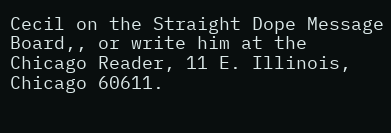Cecil on the Straight Dope Message Board,, or write him at the Chicago Reader, 11 E. Illinois, Chicago 60611.